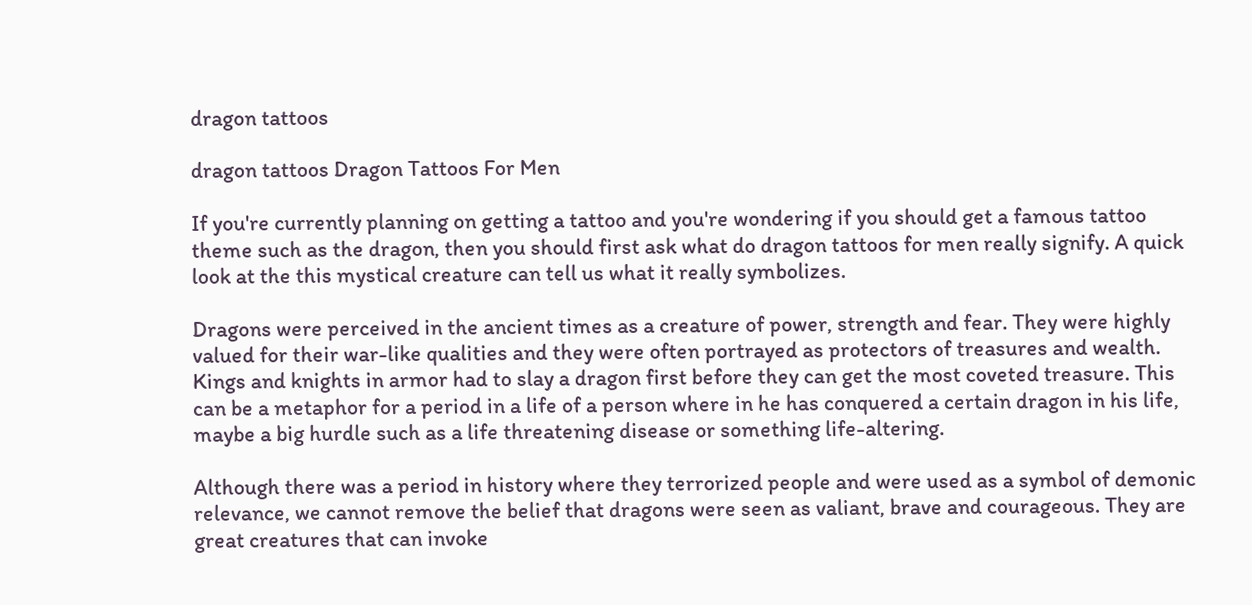dragon tattoos

dragon tattoos Dragon Tattoos For Men

If you're currently planning on getting a tattoo and you're wondering if you should get a famous tattoo theme such as the dragon, then you should first ask what do dragon tattoos for men really signify. A quick look at the this mystical creature can tell us what it really symbolizes.

Dragons were perceived in the ancient times as a creature of power, strength and fear. They were highly valued for their war-like qualities and they were often portrayed as protectors of treasures and wealth. Kings and knights in armor had to slay a dragon first before they can get the most coveted treasure. This can be a metaphor for a period in a life of a person where in he has conquered a certain dragon in his life, maybe a big hurdle such as a life threatening disease or something life-altering.

Although there was a period in history where they terrorized people and were used as a symbol of demonic relevance, we cannot remove the belief that dragons were seen as valiant, brave and courageous. They are great creatures that can invoke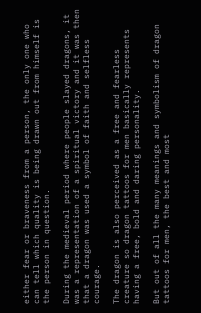either fear or braveness from a person, the only one who can tell which quality is being drawn out from himself is the person in question.

During the medieval period where people slayed dragons, it was a representation of a spiritual victory and it was then that a dragon was used a symbol of faith and selfless courage.

The dragon is also perceived as a free and fearless creature so dragon tattoos for men basically represents having a free, bold and daring personality.

But out of all the many meanings and symbolism of dragon tattoos for men, the best and most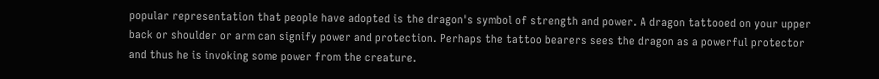popular representation that people have adopted is the dragon's symbol of strength and power. A dragon tattooed on your upper back or shoulder or arm can signify power and protection. Perhaps the tattoo bearers sees the dragon as a powerful protector and thus he is invoking some power from the creature.